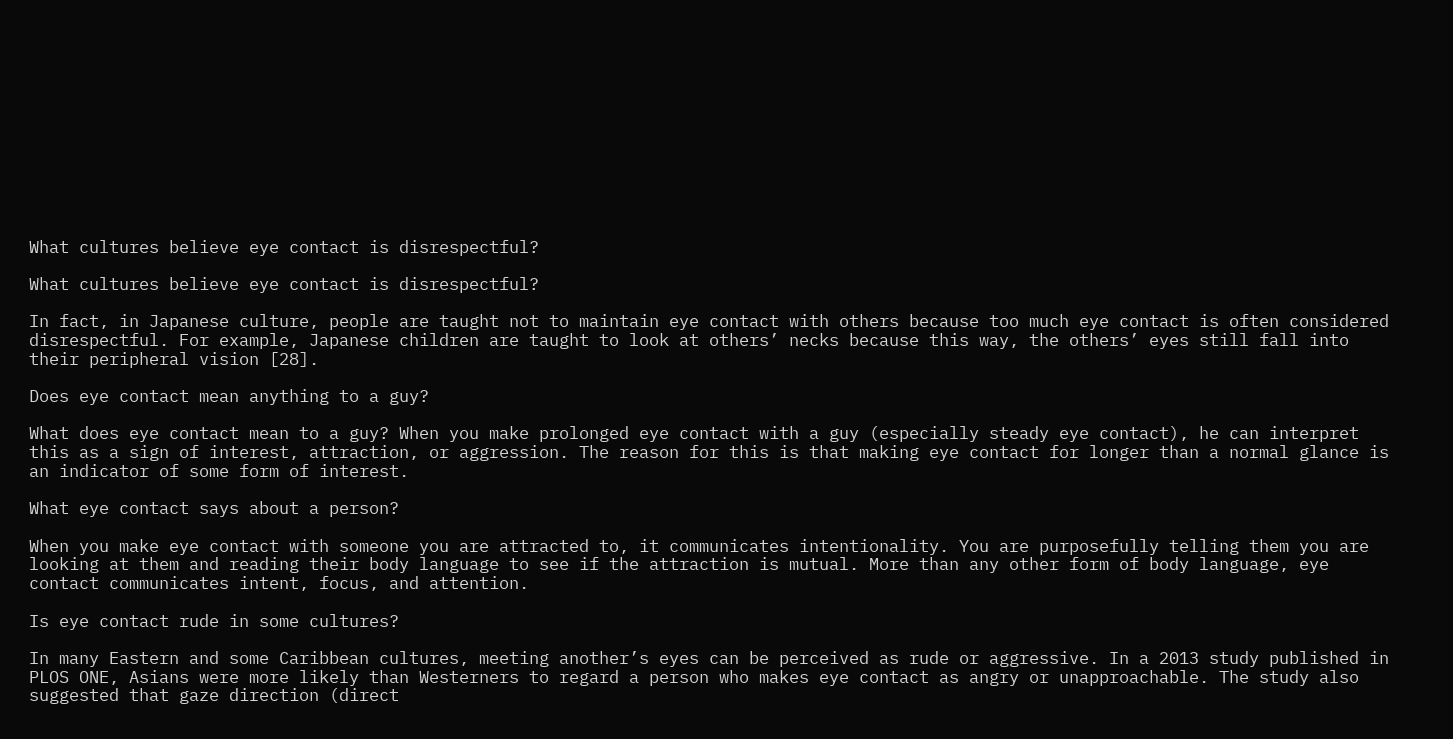What cultures believe eye contact is disrespectful?

What cultures believe eye contact is disrespectful?

In fact, in Japanese culture, people are taught not to maintain eye contact with others because too much eye contact is often considered disrespectful. For example, Japanese children are taught to look at others’ necks because this way, the others’ eyes still fall into their peripheral vision [28].

Does eye contact mean anything to a guy?

What does eye contact mean to a guy? When you make prolonged eye contact with a guy (especially steady eye contact), he can interpret this as a sign of interest, attraction, or aggression. The reason for this is that making eye contact for longer than a normal glance is an indicator of some form of interest.

What eye contact says about a person?

When you make eye contact with someone you are attracted to, it communicates intentionality. You are purposefully telling them you are looking at them and reading their body language to see if the attraction is mutual. More than any other form of body language, eye contact communicates intent, focus, and attention.

Is eye contact rude in some cultures?

In many Eastern and some Caribbean cultures, meeting another’s eyes can be perceived as rude or aggressive. In a 2013 study published in PLOS ONE, Asians were more likely than Westerners to regard a person who makes eye contact as angry or unapproachable. The study also suggested that gaze direction (direct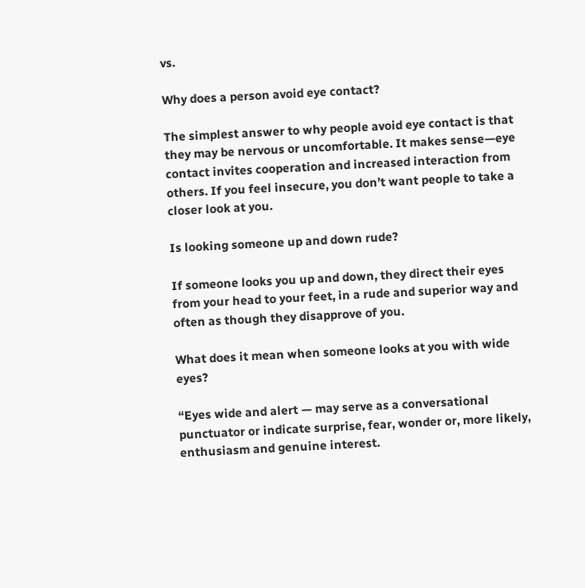vs.

Why does a person avoid eye contact?

The simplest answer to why people avoid eye contact is that they may be nervous or uncomfortable. It makes sense—eye contact invites cooperation and increased interaction from others. If you feel insecure, you don’t want people to take a closer look at you.

Is looking someone up and down rude?

If someone looks you up and down, they direct their eyes from your head to your feet, in a rude and superior way and often as though they disapprove of you.

What does it mean when someone looks at you with wide eyes?

“Eyes wide and alert — may serve as a conversational punctuator or indicate surprise, fear, wonder or, more likely, enthusiasm and genuine interest.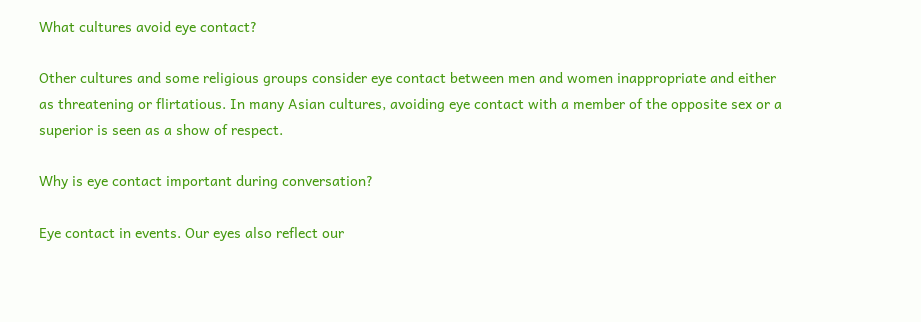What cultures avoid eye contact?

Other cultures and some religious groups consider eye contact between men and women inappropriate and either as threatening or flirtatious. In many Asian cultures, avoiding eye contact with a member of the opposite sex or a superior is seen as a show of respect.

Why is eye contact important during conversation?

Eye contact in events. Our eyes also reflect our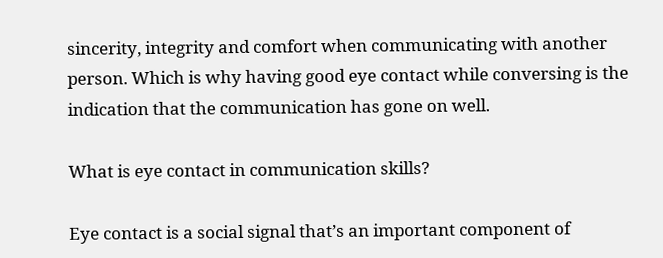sincerity, integrity and comfort when communicating with another person. Which is why having good eye contact while conversing is the indication that the communication has gone on well.

What is eye contact in communication skills?

Eye contact is a social signal that’s an important component of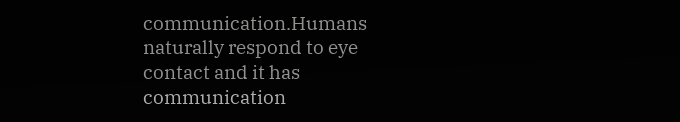communication.Humans naturally respond to eye contact and it has communication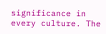significance in every culture. The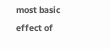most basic effect of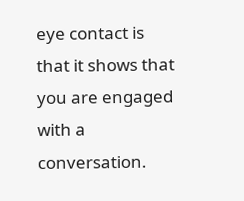eye contact is that it shows that you are engaged with a conversation.